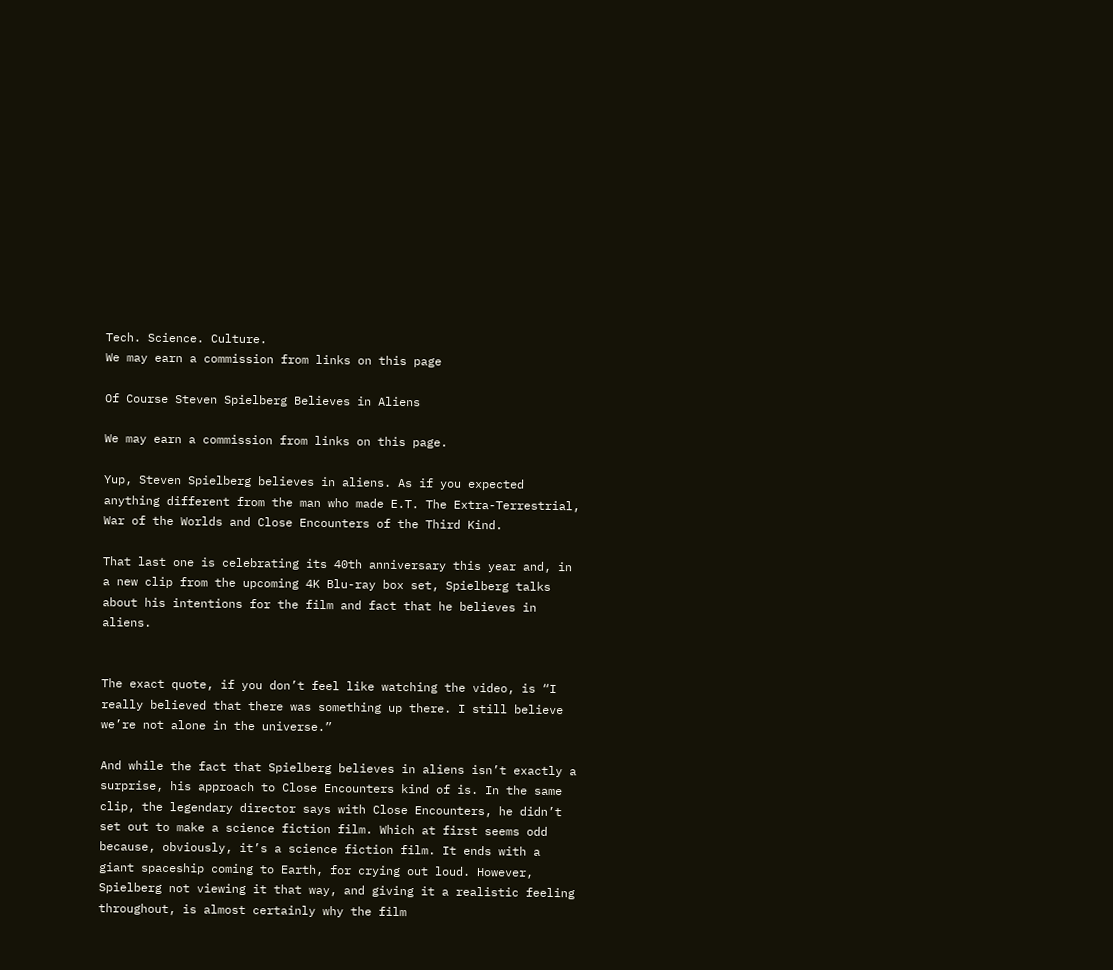Tech. Science. Culture.
We may earn a commission from links on this page

Of Course Steven Spielberg Believes in Aliens

We may earn a commission from links on this page.

Yup, Steven Spielberg believes in aliens. As if you expected anything different from the man who made E.T. The Extra-Terrestrial, War of the Worlds and Close Encounters of the Third Kind.

That last one is celebrating its 40th anniversary this year and, in a new clip from the upcoming 4K Blu-ray box set, Spielberg talks about his intentions for the film and fact that he believes in aliens.


The exact quote, if you don’t feel like watching the video, is “I really believed that there was something up there. I still believe we’re not alone in the universe.”

And while the fact that Spielberg believes in aliens isn’t exactly a surprise, his approach to Close Encounters kind of is. In the same clip, the legendary director says with Close Encounters, he didn’t set out to make a science fiction film. Which at first seems odd because, obviously, it’s a science fiction film. It ends with a giant spaceship coming to Earth, for crying out loud. However, Spielberg not viewing it that way, and giving it a realistic feeling throughout, is almost certainly why the film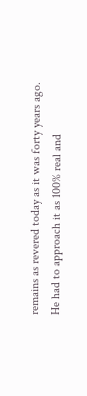remains as revered today as it was forty years ago. He had to approach it as 100% real and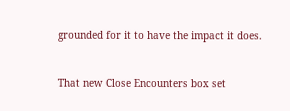grounded for it to have the impact it does.


That new Close Encounters box set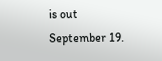is out September 19.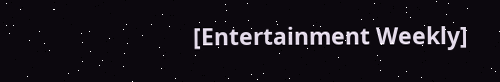[Entertainment Weekly]